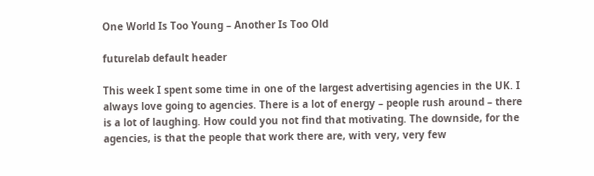One World Is Too Young – Another Is Too Old

futurelab default header

This week I spent some time in one of the largest advertising agencies in the UK. I always love going to agencies. There is a lot of energy – people rush around – there is a lot of laughing. How could you not find that motivating. The downside, for the agencies, is that the people that work there are, with very, very few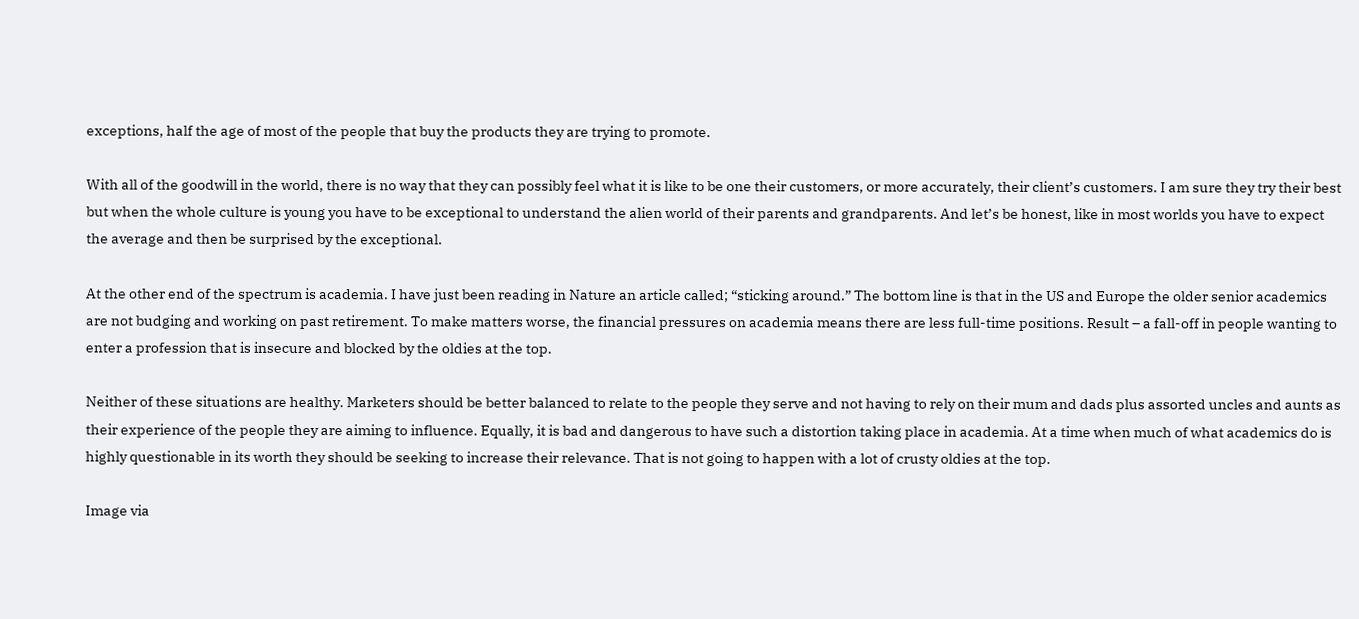exceptions, half the age of most of the people that buy the products they are trying to promote.

With all of the goodwill in the world, there is no way that they can possibly feel what it is like to be one their customers, or more accurately, their client’s customers. I am sure they try their best but when the whole culture is young you have to be exceptional to understand the alien world of their parents and grandparents. And let’s be honest, like in most worlds you have to expect the average and then be surprised by the exceptional.

At the other end of the spectrum is academia. I have just been reading in Nature an article called; “sticking around.” The bottom line is that in the US and Europe the older senior academics are not budging and working on past retirement. To make matters worse, the financial pressures on academia means there are less full-time positions. Result – a fall-off in people wanting to enter a profession that is insecure and blocked by the oldies at the top.

Neither of these situations are healthy. Marketers should be better balanced to relate to the people they serve and not having to rely on their mum and dads plus assorted uncles and aunts as their experience of the people they are aiming to influence. Equally, it is bad and dangerous to have such a distortion taking place in academia. At a time when much of what academics do is highly questionable in its worth they should be seeking to increase their relevance. That is not going to happen with a lot of crusty oldies at the top.

Image via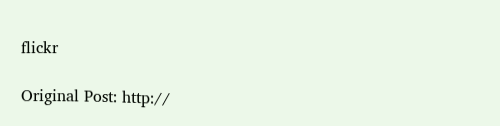flickr

Original Post: http://